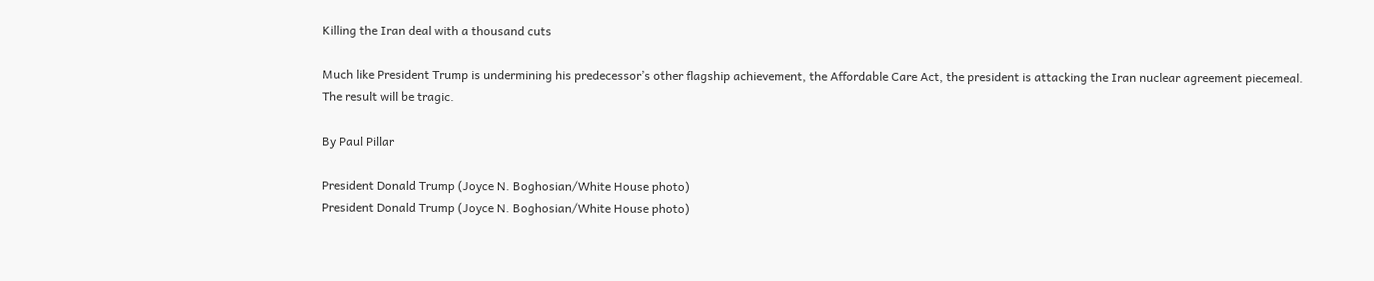Killing the Iran deal with a thousand cuts

Much like President Trump is undermining his predecessor’s other flagship achievement, the Affordable Care Act, the president is attacking the Iran nuclear agreement piecemeal. The result will be tragic.

By Paul Pillar

President Donald Trump (Joyce N. Boghosian/White House photo)
President Donald Trump (Joyce N. Boghosian/White House photo)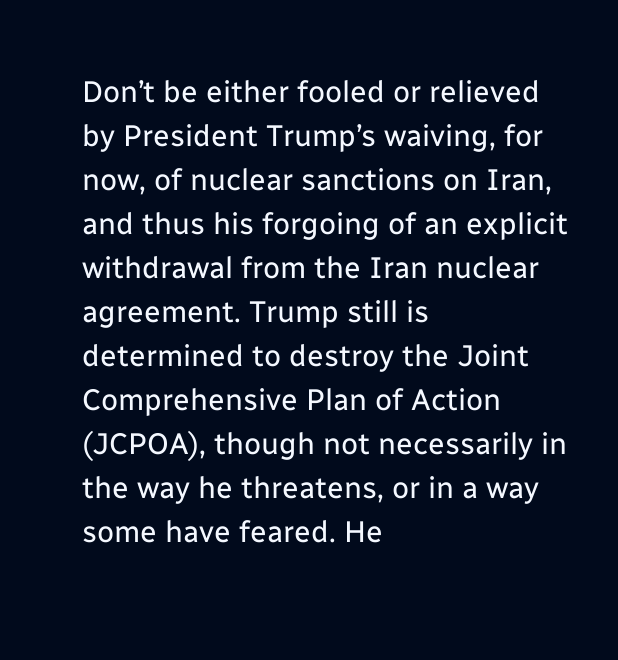Don’t be either fooled or relieved by President Trump’s waiving, for now, of nuclear sanctions on Iran, and thus his forgoing of an explicit withdrawal from the Iran nuclear agreement. Trump still is determined to destroy the Joint Comprehensive Plan of Action (JCPOA), though not necessarily in the way he threatens, or in a way some have feared. He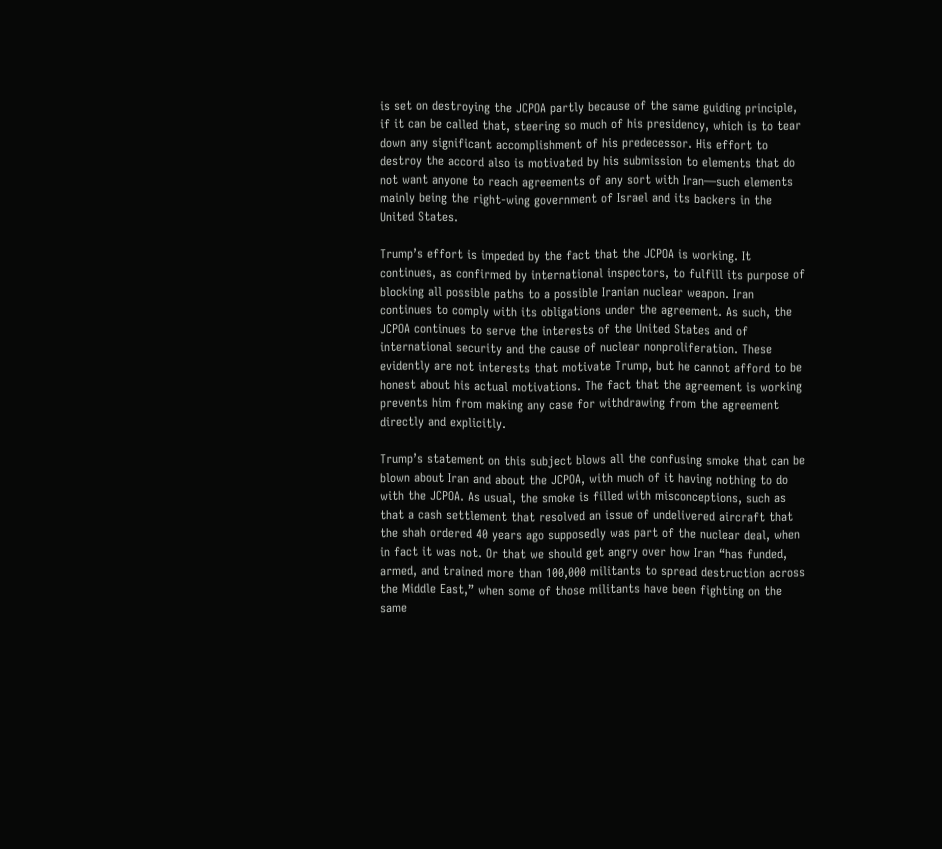is set on destroying the JCPOA partly because of the same guiding principle, if it can be called that, steering so much of his presidency, which is to tear down any significant accomplishment of his predecessor. His effort to destroy the accord also is motivated by his submission to elements that do not want anyone to reach agreements of any sort with Iran—such elements mainly being the right-wing government of Israel and its backers in the United States.

Trump’s effort is impeded by the fact that the JCPOA is working. It continues, as confirmed by international inspectors, to fulfill its purpose of blocking all possible paths to a possible Iranian nuclear weapon. Iran continues to comply with its obligations under the agreement. As such, the JCPOA continues to serve the interests of the United States and of international security and the cause of nuclear nonproliferation. These evidently are not interests that motivate Trump, but he cannot afford to be honest about his actual motivations. The fact that the agreement is working prevents him from making any case for withdrawing from the agreement directly and explicitly.

Trump’s statement on this subject blows all the confusing smoke that can be blown about Iran and about the JCPOA, with much of it having nothing to do with the JCPOA. As usual, the smoke is filled with misconceptions, such as that a cash settlement that resolved an issue of undelivered aircraft that the shah ordered 40 years ago supposedly was part of the nuclear deal, when in fact it was not. Or that we should get angry over how Iran “has funded, armed, and trained more than 100,000 militants to spread destruction across the Middle East,” when some of those militants have been fighting on the same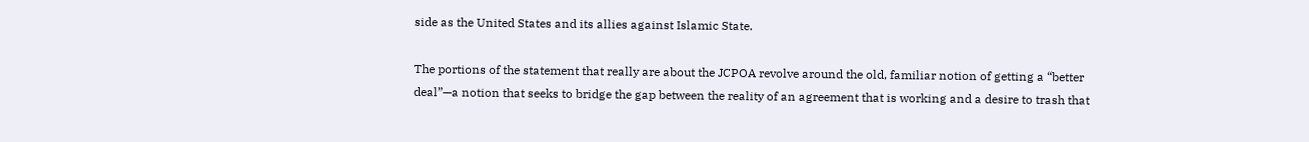side as the United States and its allies against Islamic State.

The portions of the statement that really are about the JCPOA revolve around the old, familiar notion of getting a “better deal”—a notion that seeks to bridge the gap between the reality of an agreement that is working and a desire to trash that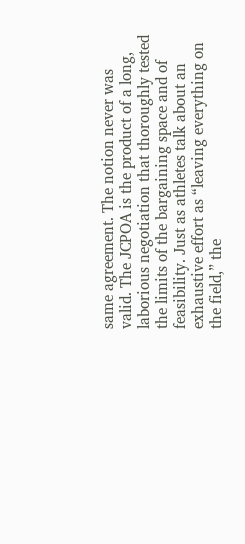same agreement. The notion never was valid. The JCPOA is the product of a long, laborious negotiation that thoroughly tested the limits of the bargaining space and of feasibility. Just as athletes talk about an exhaustive effort as “leaving everything on the field,” the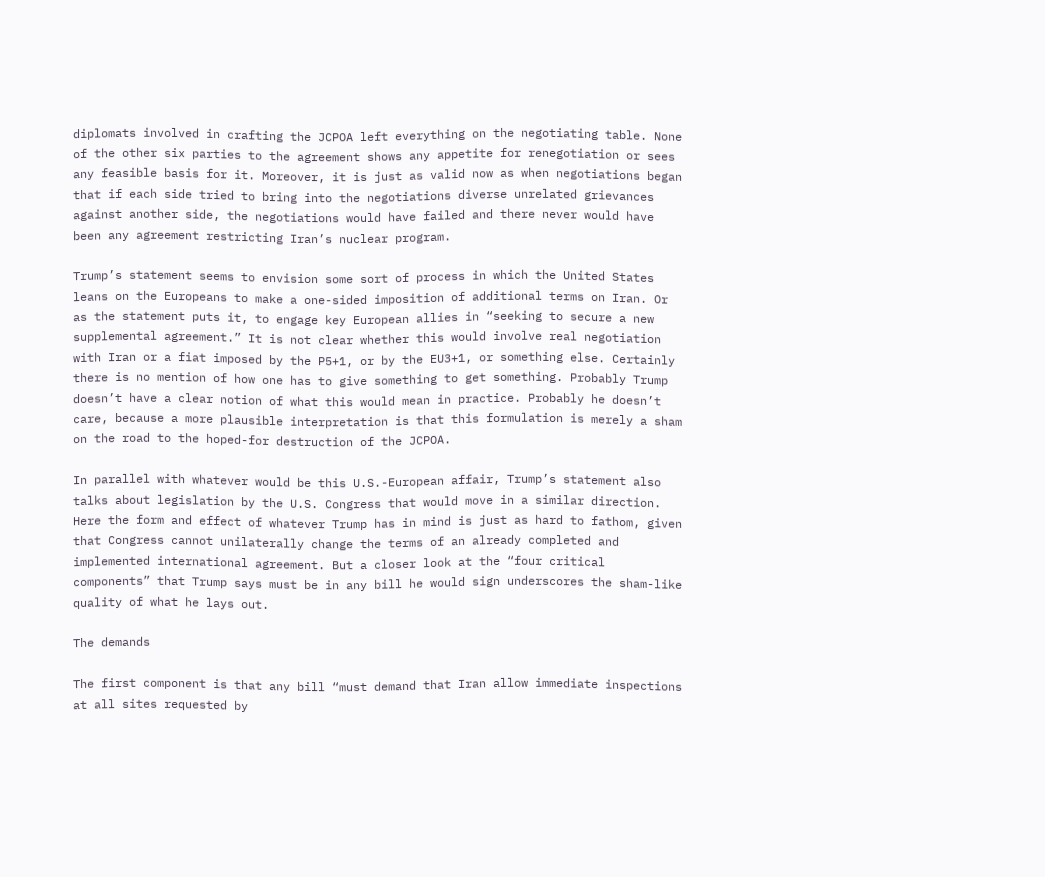diplomats involved in crafting the JCPOA left everything on the negotiating table. None of the other six parties to the agreement shows any appetite for renegotiation or sees any feasible basis for it. Moreover, it is just as valid now as when negotiations began that if each side tried to bring into the negotiations diverse unrelated grievances against another side, the negotiations would have failed and there never would have been any agreement restricting Iran’s nuclear program.

Trump’s statement seems to envision some sort of process in which the United States leans on the Europeans to make a one-sided imposition of additional terms on Iran. Or as the statement puts it, to engage key European allies in “seeking to secure a new supplemental agreement.” It is not clear whether this would involve real negotiation with Iran or a fiat imposed by the P5+1, or by the EU3+1, or something else. Certainly there is no mention of how one has to give something to get something. Probably Trump doesn’t have a clear notion of what this would mean in practice. Probably he doesn’t care, because a more plausible interpretation is that this formulation is merely a sham on the road to the hoped-for destruction of the JCPOA.

In parallel with whatever would be this U.S.-European affair, Trump’s statement also talks about legislation by the U.S. Congress that would move in a similar direction. Here the form and effect of whatever Trump has in mind is just as hard to fathom, given that Congress cannot unilaterally change the terms of an already completed and implemented international agreement. But a closer look at the “four critical components” that Trump says must be in any bill he would sign underscores the sham-like quality of what he lays out.

The demands

The first component is that any bill “must demand that Iran allow immediate inspections at all sites requested by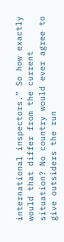international inspectors.” So how exactly would that differ from the current situation? No country would ever agree to give outsiders the run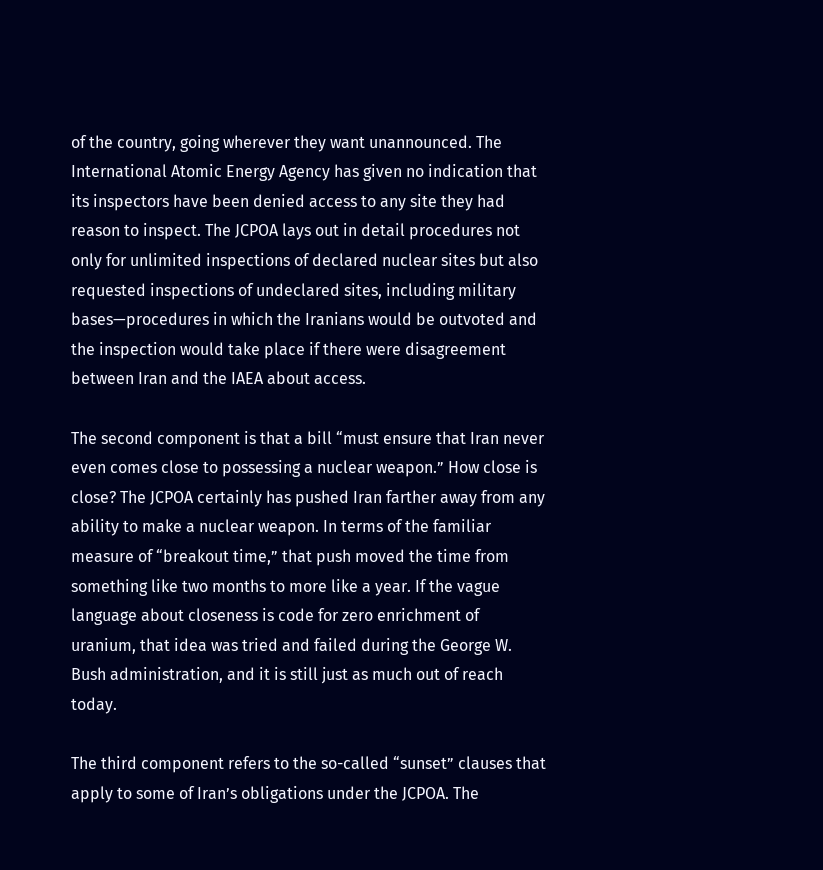of the country, going wherever they want unannounced. The International Atomic Energy Agency has given no indication that its inspectors have been denied access to any site they had reason to inspect. The JCPOA lays out in detail procedures not only for unlimited inspections of declared nuclear sites but also requested inspections of undeclared sites, including military bases—procedures in which the Iranians would be outvoted and the inspection would take place if there were disagreement between Iran and the IAEA about access.

The second component is that a bill “must ensure that Iran never even comes close to possessing a nuclear weapon.” How close is close? The JCPOA certainly has pushed Iran farther away from any ability to make a nuclear weapon. In terms of the familiar measure of “breakout time,” that push moved the time from something like two months to more like a year. If the vague language about closeness is code for zero enrichment of uranium, that idea was tried and failed during the George W. Bush administration, and it is still just as much out of reach today.

The third component refers to the so-called “sunset” clauses that apply to some of Iran’s obligations under the JCPOA. The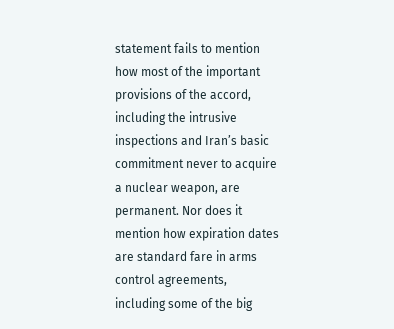statement fails to mention how most of the important provisions of the accord, including the intrusive inspections and Iran’s basic commitment never to acquire a nuclear weapon, are permanent. Nor does it mention how expiration dates are standard fare in arms control agreements, including some of the big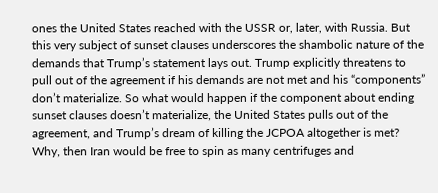ones the United States reached with the USSR or, later, with Russia. But this very subject of sunset clauses underscores the shambolic nature of the demands that Trump’s statement lays out. Trump explicitly threatens to pull out of the agreement if his demands are not met and his “components” don’t materialize. So what would happen if the component about ending sunset clauses doesn’t materialize, the United States pulls out of the agreement, and Trump’s dream of killing the JCPOA altogether is met? Why, then Iran would be free to spin as many centrifuges and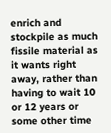enrich and stockpile as much fissile material as it wants right away, rather than having to wait 10 or 12 years or some other time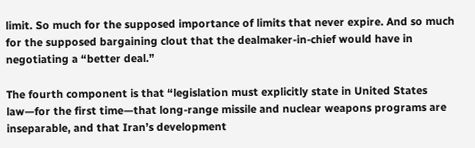limit. So much for the supposed importance of limits that never expire. And so much for the supposed bargaining clout that the dealmaker-in-chief would have in negotiating a “better deal.”

The fourth component is that “legislation must explicitly state in United States law—for the first time—that long-range missile and nuclear weapons programs are inseparable, and that Iran’s development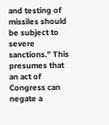and testing of missiles should be subject to severe sanctions.” This presumes that an act of Congress can negate a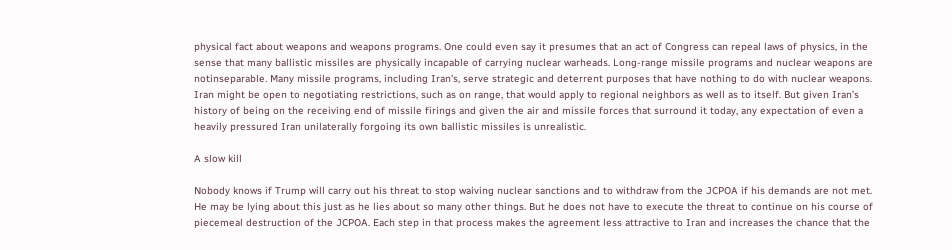physical fact about weapons and weapons programs. One could even say it presumes that an act of Congress can repeal laws of physics, in the sense that many ballistic missiles are physically incapable of carrying nuclear warheads. Long-range missile programs and nuclear weapons are notinseparable. Many missile programs, including Iran’s, serve strategic and deterrent purposes that have nothing to do with nuclear weapons. Iran might be open to negotiating restrictions, such as on range, that would apply to regional neighbors as well as to itself. But given Iran’s history of being on the receiving end of missile firings and given the air and missile forces that surround it today, any expectation of even a heavily pressured Iran unilaterally forgoing its own ballistic missiles is unrealistic.

A slow kill

Nobody knows if Trump will carry out his threat to stop waiving nuclear sanctions and to withdraw from the JCPOA if his demands are not met. He may be lying about this just as he lies about so many other things. But he does not have to execute the threat to continue on his course of piecemeal destruction of the JCPOA. Each step in that process makes the agreement less attractive to Iran and increases the chance that the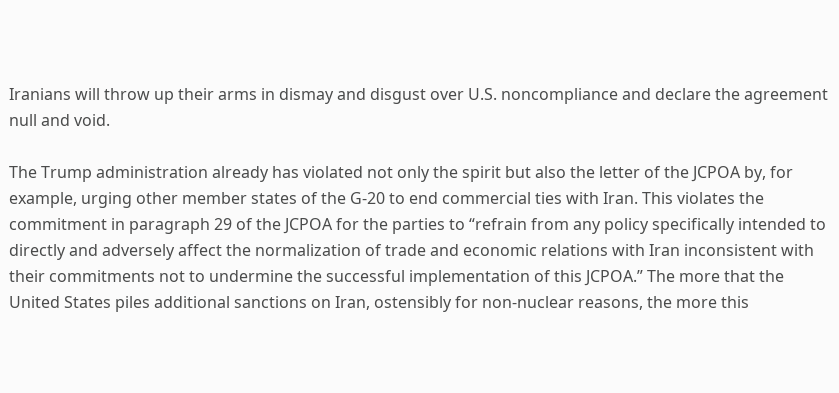Iranians will throw up their arms in dismay and disgust over U.S. noncompliance and declare the agreement null and void.

The Trump administration already has violated not only the spirit but also the letter of the JCPOA by, for example, urging other member states of the G-20 to end commercial ties with Iran. This violates the commitment in paragraph 29 of the JCPOA for the parties to “refrain from any policy specifically intended to directly and adversely affect the normalization of trade and economic relations with Iran inconsistent with their commitments not to undermine the successful implementation of this JCPOA.” The more that the United States piles additional sanctions on Iran, ostensibly for non-nuclear reasons, the more this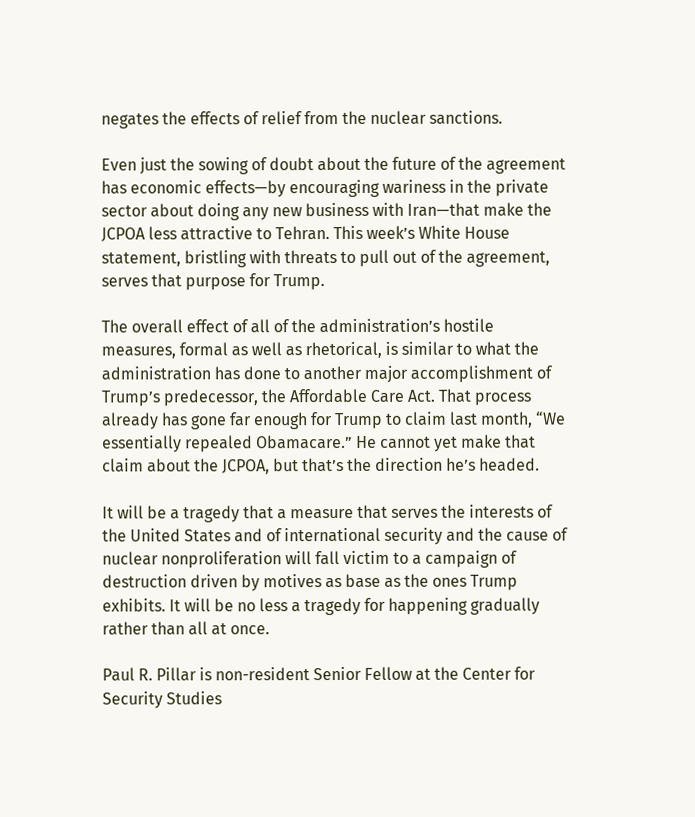negates the effects of relief from the nuclear sanctions.

Even just the sowing of doubt about the future of the agreement has economic effects—by encouraging wariness in the private sector about doing any new business with Iran—that make the JCPOA less attractive to Tehran. This week’s White House statement, bristling with threats to pull out of the agreement, serves that purpose for Trump.

The overall effect of all of the administration’s hostile measures, formal as well as rhetorical, is similar to what the administration has done to another major accomplishment of Trump’s predecessor, the Affordable Care Act. That process already has gone far enough for Trump to claim last month, “We essentially repealed Obamacare.” He cannot yet make that claim about the JCPOA, but that’s the direction he’s headed.

It will be a tragedy that a measure that serves the interests of the United States and of international security and the cause of nuclear nonproliferation will fall victim to a campaign of destruction driven by motives as base as the ones Trump exhibits. It will be no less a tragedy for happening gradually rather than all at once.

Paul R. Pillar is non-resident Senior Fellow at the Center for Security Studies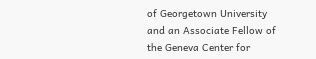of Georgetown University and an Associate Fellow of the Geneva Center for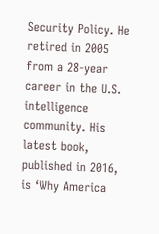Security Policy. He retired in 2005 from a 28-year career in the U.S. intelligence community. His latest book, published in 2016, is ‘Why America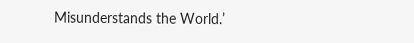Misunderstands the World.’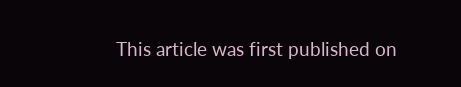This article was first published on